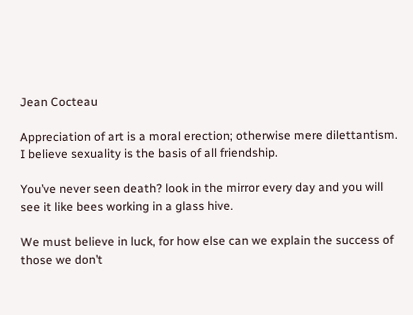Jean Cocteau

Appreciation of art is a moral erection; otherwise mere dilettantism. I believe sexuality is the basis of all friendship.

You’ve never seen death? look in the mirror every day and you will see it like bees working in a glass hive.

We must believe in luck, for how else can we explain the success of those we don’t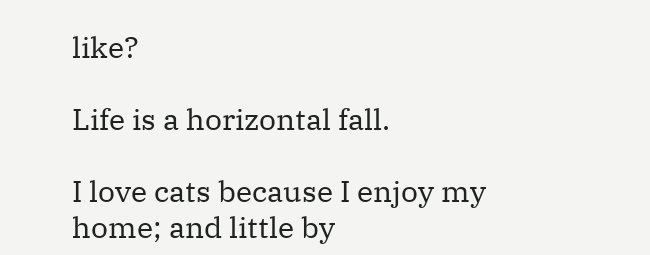like?

Life is a horizontal fall.

I love cats because I enjoy my home; and little by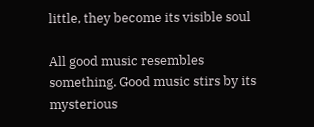little, they become its visible soul

All good music resembles something. Good music stirs by its mysterious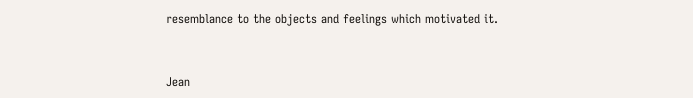resemblance to the objects and feelings which motivated it.


Jean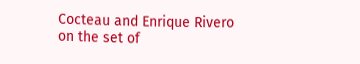Cocteau and Enrique Rivero on the set of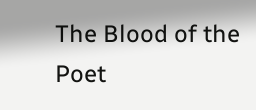The Blood of the Poet